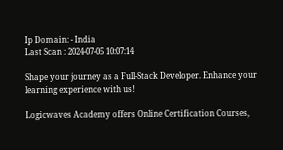Ip Domain: - India
Last Scan : 2024-07-05 10:07:14

Shape your journey as a Full-Stack Developer. Enhance your learning experience with us!

Logicwaves Academy offers Online Certification Courses,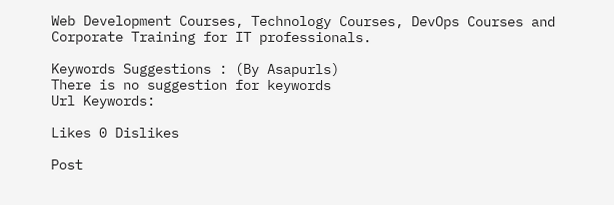Web Development Courses, Technology Courses, DevOps Courses and Corporate Training for IT professionals.

Keywords Suggestions : (By Asapurls)
There is no suggestion for keywords
Url Keywords:

Likes 0 Dislikes

Post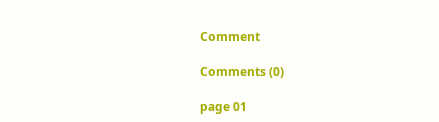Comment

Comments (0)

page 01